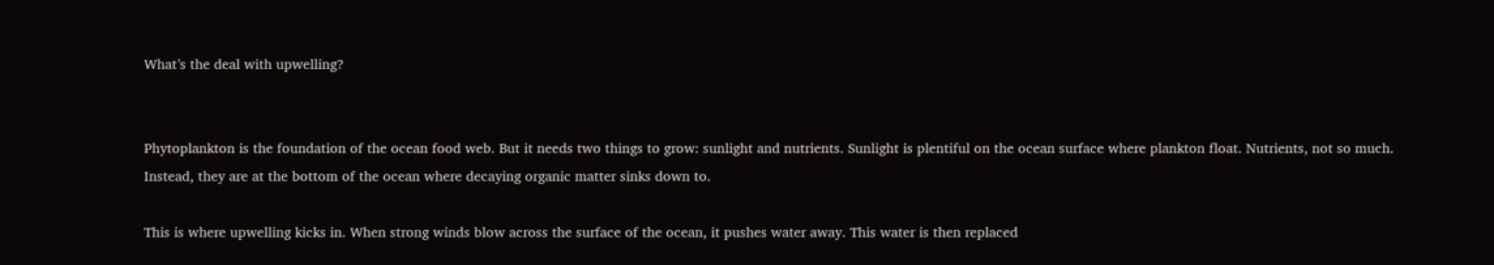What’s the deal with upwelling?


Phytoplankton is the foundation of the ocean food web. But it needs two things to grow: sunlight and nutrients. Sunlight is plentiful on the ocean surface where plankton float. Nutrients, not so much. Instead, they are at the bottom of the ocean where decaying organic matter sinks down to.

This is where upwelling kicks in. When strong winds blow across the surface of the ocean, it pushes water away. This water is then replaced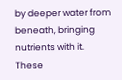by deeper water from beneath, bringing  nutrients with it. These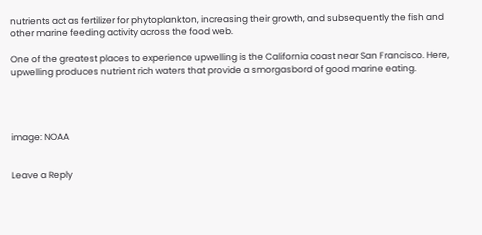nutrients act as fertilizer for phytoplankton, increasing their growth, and subsequently the fish and other marine feeding activity across the food web.

One of the greatest places to experience upwelling is the California coast near San Francisco. Here, upwelling produces nutrient rich waters that provide a smorgasbord of good marine eating.




image: NOAA


Leave a Reply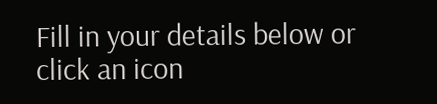Fill in your details below or click an icon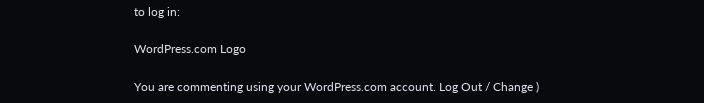to log in:

WordPress.com Logo

You are commenting using your WordPress.com account. Log Out / Change )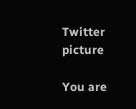Twitter picture

You are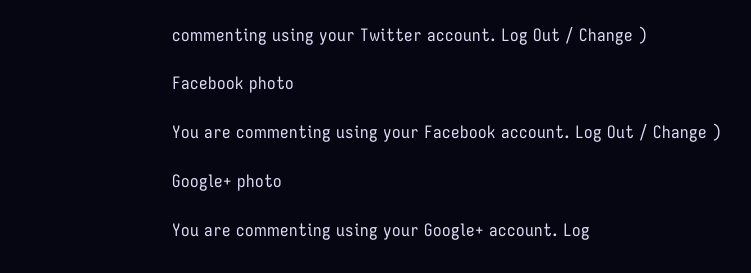commenting using your Twitter account. Log Out / Change )

Facebook photo

You are commenting using your Facebook account. Log Out / Change )

Google+ photo

You are commenting using your Google+ account. Log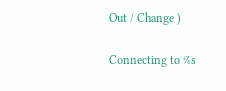Out / Change )

Connecting to %s